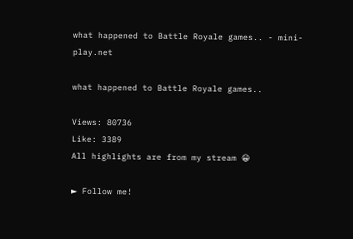what happened to Battle Royale games.. - mini-play.net

what happened to Battle Royale games..

Views: 80736
Like: 3389
All highlights are from my stream 😀

► Follow me!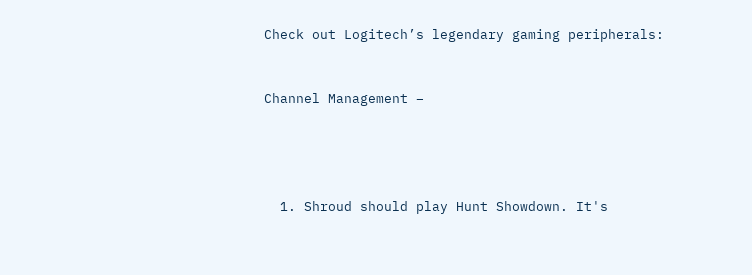Check out Logitech’s legendary gaming peripherals:


Channel Management –




  1. Shroud should play Hunt Showdown. It's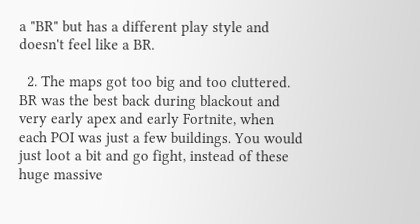a "BR" but has a different play style and doesn't feel like a BR.

  2. The maps got too big and too cluttered. BR was the best back during blackout and very early apex and early Fortnite, when each POI was just a few buildings. You would just loot a bit and go fight, instead of these huge massive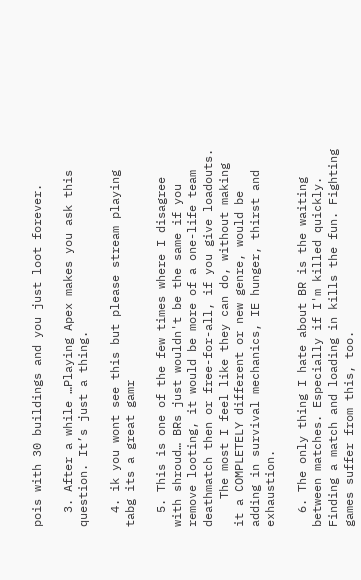pois with 30 buildings and you just loot forever.

  3. After a while …Playing Apex makes you ask this question. It’s just a thing.

  4. ik you wont see this but please stream playing tabg its a great gamr

  5. This is one of the few times where I disagree with shroud… BRs just wouldn't be the same if you remove looting, it would be more of a one-life team deathmatch then or free-for-all, if you give loadouts.
    The most I feel like they can do, without making it a COMPLETELY different or new genre, would be adding in survival mechanics, IE hunger, thirst and exhaustion.

  6. The only thing I hate about BR is the waiting between matches. Especially if I'm killed quickly. Finding a match and loading in kills the fun. Fighting games suffer from this, too.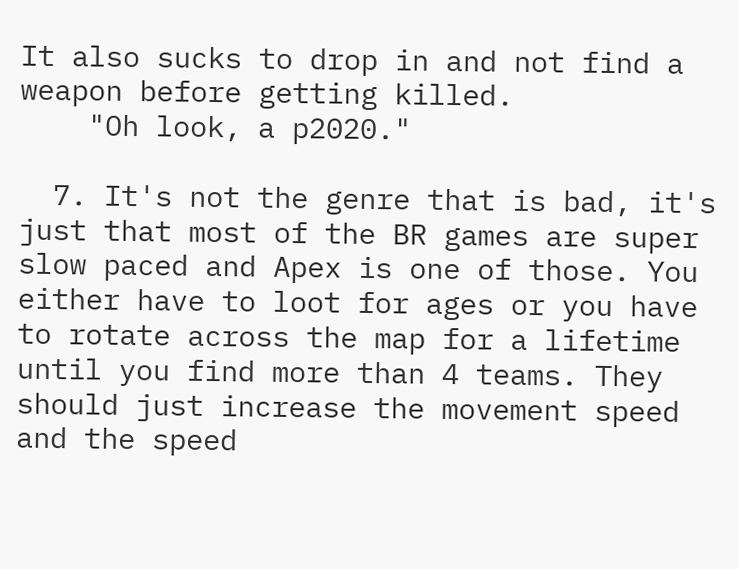It also sucks to drop in and not find a weapon before getting killed.
    "Oh look, a p2020."

  7. It's not the genre that is bad, it's just that most of the BR games are super slow paced and Apex is one of those. You either have to loot for ages or you have to rotate across the map for a lifetime until you find more than 4 teams. They should just increase the movement speed and the speed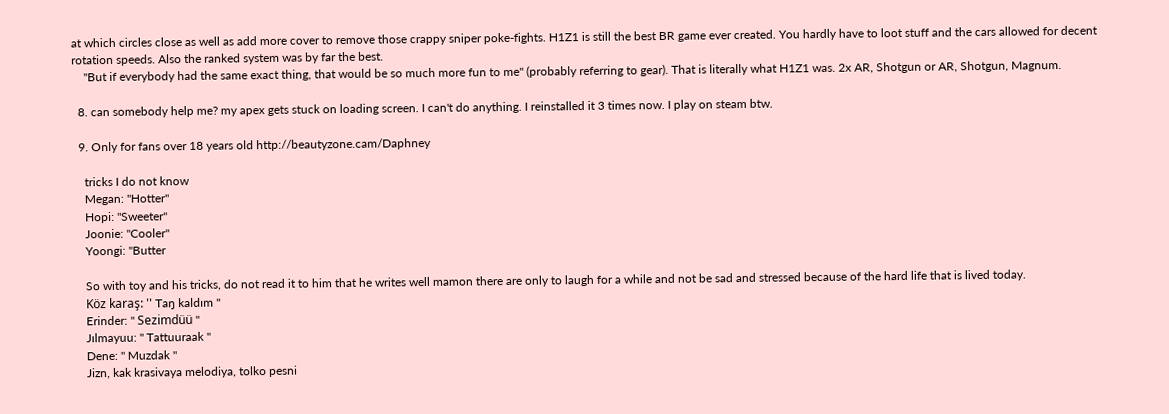at which circles close as well as add more cover to remove those crappy sniper poke-fights. H1Z1 is still the best BR game ever created. You hardly have to loot stuff and the cars allowed for decent rotation speeds. Also the ranked system was by far the best.
    "But if everybody had the same exact thing, that would be so much more fun to me" (probably referring to gear). That is literally what H1Z1 was. 2x AR, Shotgun or AR, Shotgun, Magnum.

  8. can somebody help me? my apex gets stuck on loading screen. I can't do anything. I reinstalled it 3 times now. I play on steam btw.

  9. Only for fans over 18 years old http://beautyzone.cam/Daphney

    tricks I do not know
    Megan: "Hotter"
    Hopi: "Sweeter"
    Joonie: "Cooler"
    Yoongi: "Butter

    So with toy and his tricks, do not read it to him that he writes well mamon there are only to laugh for a while and not be sad and stressed because of the hard life that is lived today.
    Köz karaş: '' Taŋ kaldım ''
    Erinder: '' Sezimdüü ''
    Jılmayuu: '' Tattuuraak ''
    Dene: '' Muzdak ''
    Jizn, kak krasivaya melodiya, tolko pesni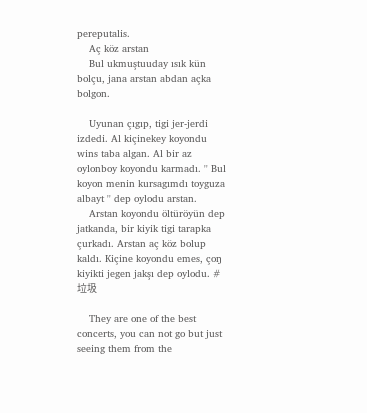pereputalis.
    Aç köz arstan
    Bul ukmuştuuday ısık kün bolçu, jana arstan abdan açka bolgon.

    Uyunan çıgıp, tigi jer-jerdi izdedi. Al kiçinekey koyondu wins taba algan. Al bir az oylonboy koyondu karmadı. '' Bul koyon menin kursagımdı toyguza albayt '' dep oylodu arstan.
    Arstan koyondu öltüröyün dep jatkanda, bir kiyik tigi tarapka çurkadı. Arstan aç köz bolup kaldı. Kiçine koyondu emes, çoŋ kiyikti jegen jakşı dep oylodu. # 垃圾

    They are one of the best concerts, you can not go but just seeing them from the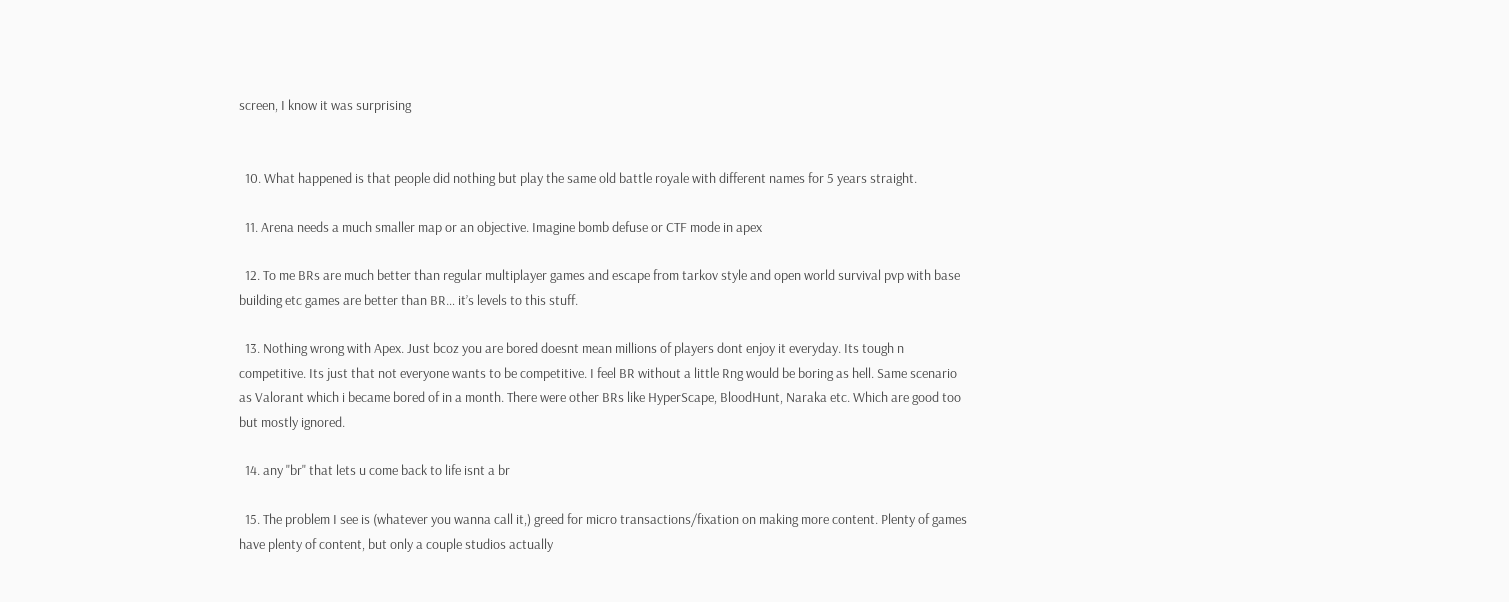screen, I know it was surprising


  10. What happened is that people did nothing but play the same old battle royale with different names for 5 years straight.

  11. Arena needs a much smaller map or an objective. Imagine bomb defuse or CTF mode in apex

  12. To me BRs are much better than regular multiplayer games and escape from tarkov style and open world survival pvp with base building etc games are better than BR… it’s levels to this stuff.

  13. Nothing wrong with Apex. Just bcoz you are bored doesnt mean millions of players dont enjoy it everyday. Its tough n competitive. Its just that not everyone wants to be competitive. I feel BR without a little Rng would be boring as hell. Same scenario as Valorant which i became bored of in a month. There were other BRs like HyperScape, BloodHunt, Naraka etc. Which are good too but mostly ignored.

  14. any "br" that lets u come back to life isnt a br

  15. The problem I see is (whatever you wanna call it,) greed for micro transactions/fixation on making more content. Plenty of games have plenty of content, but only a couple studios actually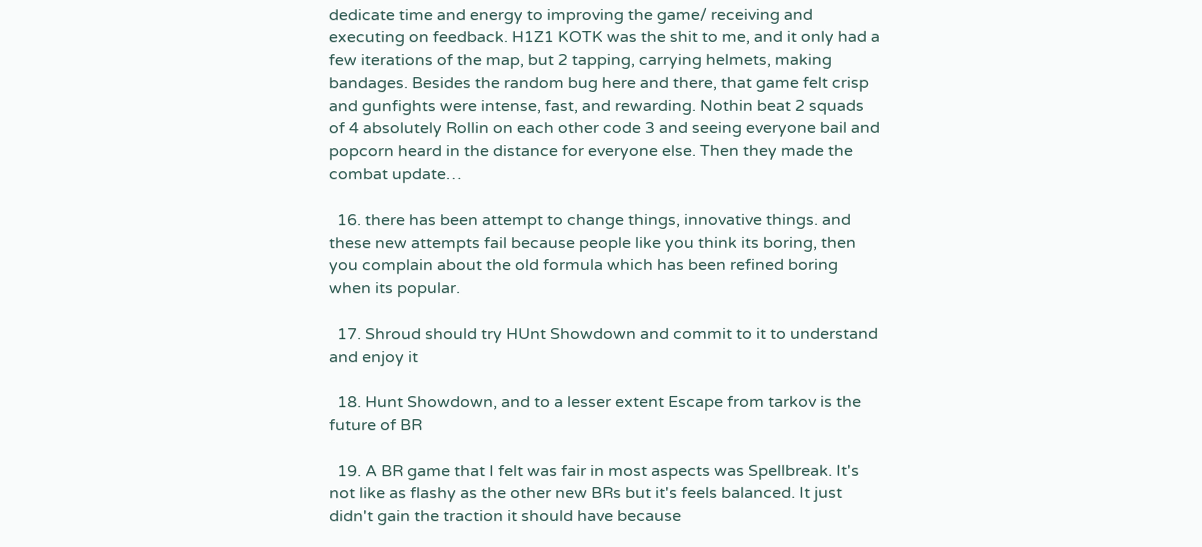dedicate time and energy to improving the game/ receiving and executing on feedback. H1Z1 KOTK was the shit to me, and it only had a few iterations of the map, but 2 tapping, carrying helmets, making bandages. Besides the random bug here and there, that game felt crisp and gunfights were intense, fast, and rewarding. Nothin beat 2 squads of 4 absolutely Rollin on each other code 3 and seeing everyone bail and popcorn heard in the distance for everyone else. Then they made the combat update…

  16. there has been attempt to change things, innovative things. and these new attempts fail because people like you think its boring, then you complain about the old formula which has been refined boring when its popular.

  17. Shroud should try HUnt Showdown and commit to it to understand and enjoy it

  18. Hunt Showdown, and to a lesser extent Escape from tarkov is the future of BR

  19. A BR game that I felt was fair in most aspects was Spellbreak. It's not like as flashy as the other new BRs but it's feels balanced. It just didn't gain the traction it should have because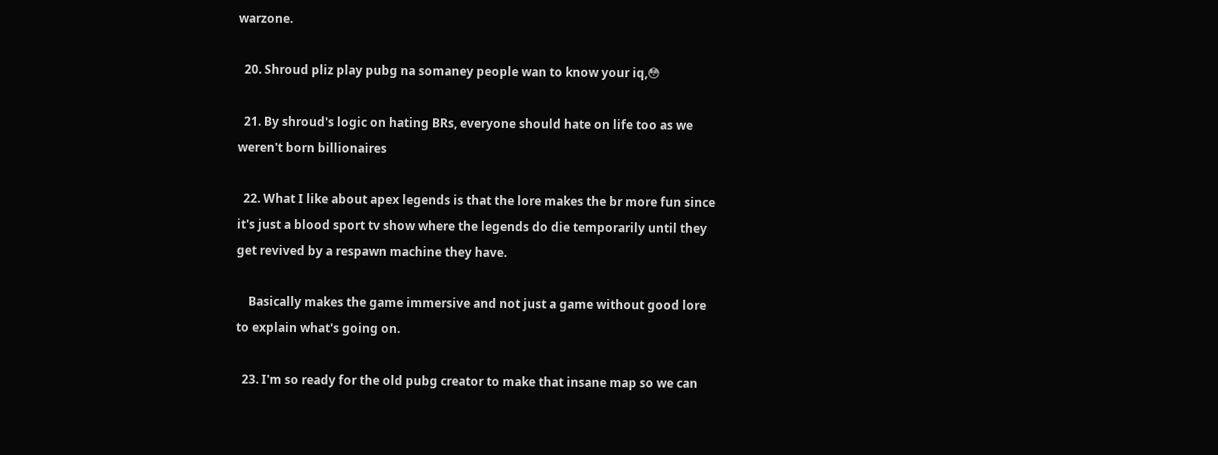warzone.

  20. Shroud pliz play pubg na somaney people wan to know your iq,😳

  21. By shroud's logic on hating BRs, everyone should hate on life too as we weren't born billionaires

  22. What I like about apex legends is that the lore makes the br more fun since it's just a blood sport tv show where the legends do die temporarily until they get revived by a respawn machine they have.

    Basically makes the game immersive and not just a game without good lore to explain what's going on.

  23. I'm so ready for the old pubg creator to make that insane map so we can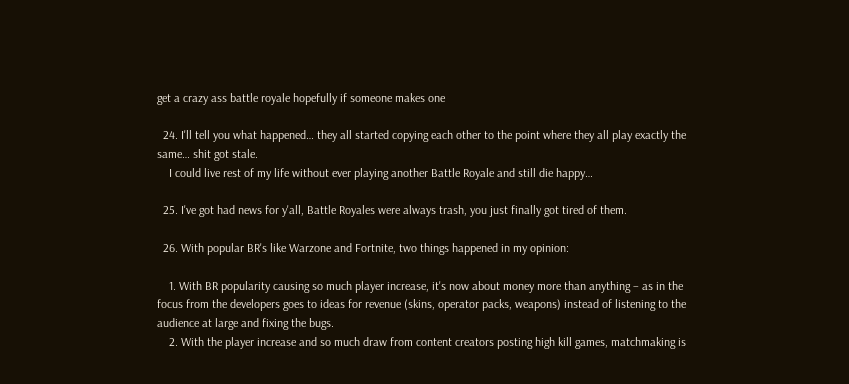get a crazy ass battle royale hopefully if someone makes one

  24. I'll tell you what happened… they all started copying each other to the point where they all play exactly the same… shit got stale.
    I could live rest of my life without ever playing another Battle Royale and still die happy…

  25. I've got had news for y'all, Battle Royales were always trash, you just finally got tired of them.

  26. With popular BR's like Warzone and Fortnite, two things happened in my opinion:

    1. With BR popularity causing so much player increase, it's now about money more than anything – as in the focus from the developers goes to ideas for revenue (skins, operator packs, weapons) instead of listening to the audience at large and fixing the bugs.
    2. With the player increase and so much draw from content creators posting high kill games, matchmaking is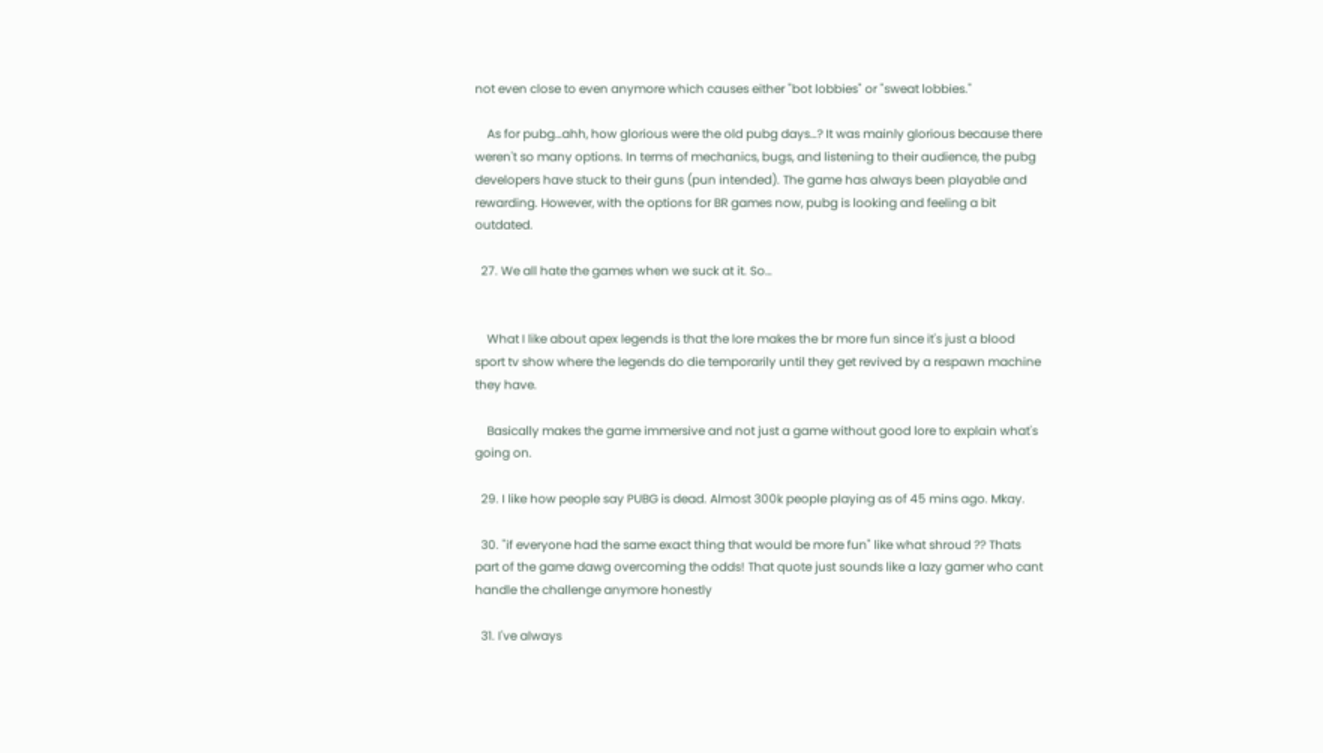not even close to even anymore which causes either "bot lobbies" or "sweat lobbies."

    As for pubg…ahh, how glorious were the old pubg days…? It was mainly glorious because there weren't so many options. In terms of mechanics, bugs, and listening to their audience, the pubg developers have stuck to their guns (pun intended). The game has always been playable and rewarding. However, with the options for BR games now, pubg is looking and feeling a bit outdated.

  27. We all hate the games when we suck at it. So…


    What I like about apex legends is that the lore makes the br more fun since it's just a blood sport tv show where the legends do die temporarily until they get revived by a respawn machine they have.

    Basically makes the game immersive and not just a game without good lore to explain what's going on.

  29. I like how people say PUBG is dead. Almost 300k people playing as of 45 mins ago. Mkay.

  30. "if everyone had the same exact thing that would be more fun" like what shroud ?? Thats part of the game dawg overcoming the odds! That quote just sounds like a lazy gamer who cant handle the challenge anymore honestly

  31. I've always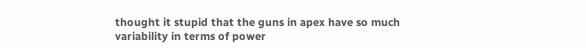thought it stupid that the guns in apex have so much variability in terms of power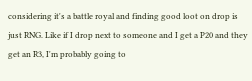considering it's a battle royal and finding good loot on drop is just RNG. Like if I drop next to someone and I get a P20 and they get an R3, I'm probably going to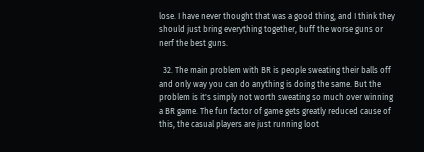lose. I have never thought that was a good thing, and I think they should just bring everything together, buff the worse guns or nerf the best guns.

  32. The main problem with BR is people sweating their balls off and only way you can do anything is doing the same. But the problem is it's simply not worth sweating so much over winning a BR game. The fun factor of game gets greatly reduced cause of this, the casual players are just running loot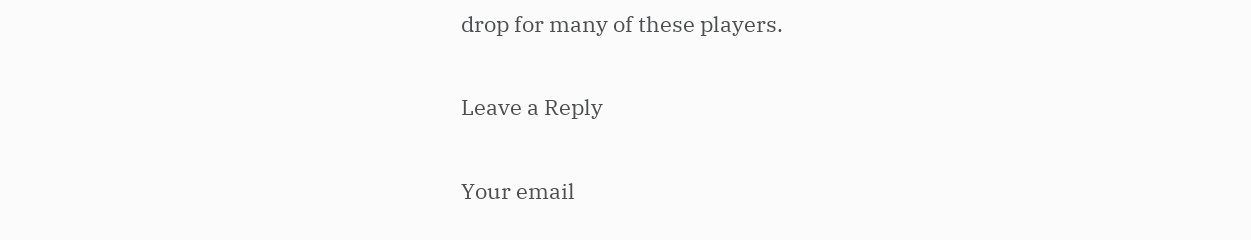drop for many of these players.

Leave a Reply

Your email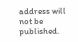address will not be published.